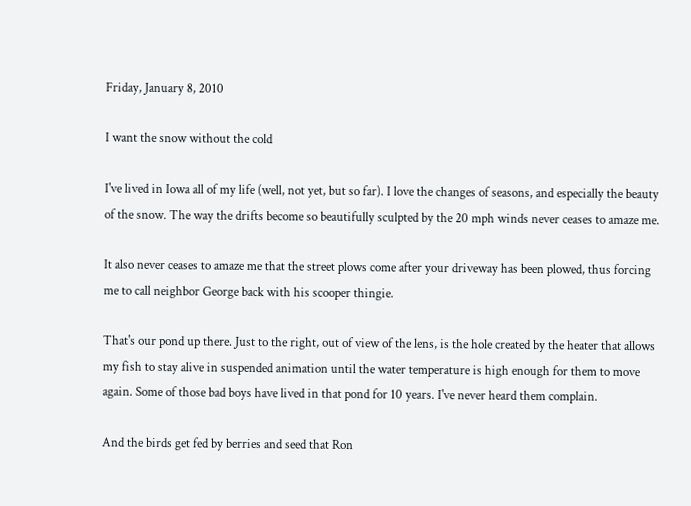Friday, January 8, 2010

I want the snow without the cold

I've lived in Iowa all of my life (well, not yet, but so far). I love the changes of seasons, and especially the beauty of the snow. The way the drifts become so beautifully sculpted by the 20 mph winds never ceases to amaze me.

It also never ceases to amaze me that the street plows come after your driveway has been plowed, thus forcing me to call neighbor George back with his scooper thingie.

That's our pond up there. Just to the right, out of view of the lens, is the hole created by the heater that allows my fish to stay alive in suspended animation until the water temperature is high enough for them to move again. Some of those bad boys have lived in that pond for 10 years. I've never heard them complain.

And the birds get fed by berries and seed that Ron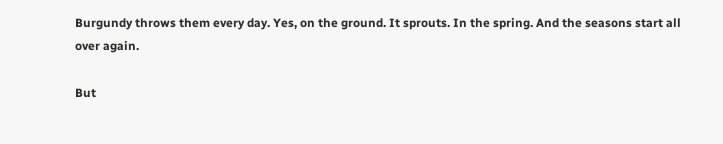Burgundy throws them every day. Yes, on the ground. It sprouts. In the spring. And the seasons start all over again.

But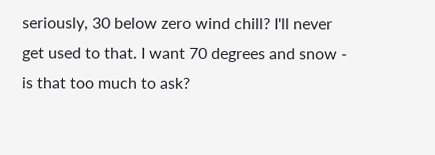seriously, 30 below zero wind chill? I'll never get used to that. I want 70 degrees and snow - is that too much to ask?